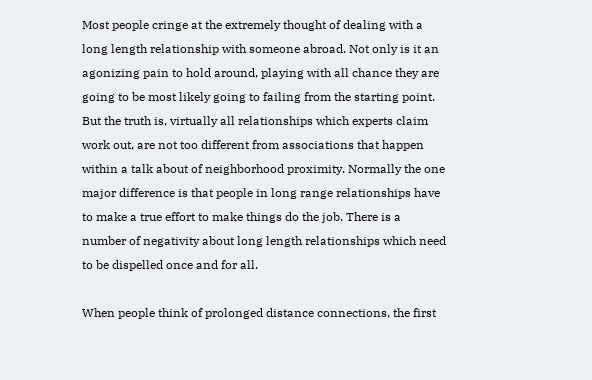Most people cringe at the extremely thought of dealing with a long length relationship with someone abroad. Not only is it an agonizing pain to hold around, playing with all chance they are going to be most likely going to failing from the starting point. But the truth is, virtually all relationships which experts claim work out, are not too different from associations that happen within a talk about of neighborhood proximity. Normally the one major difference is that people in long range relationships have to make a true effort to make things do the job. There is a number of negativity about long length relationships which need to be dispelled once and for all.

When people think of prolonged distance connections, the first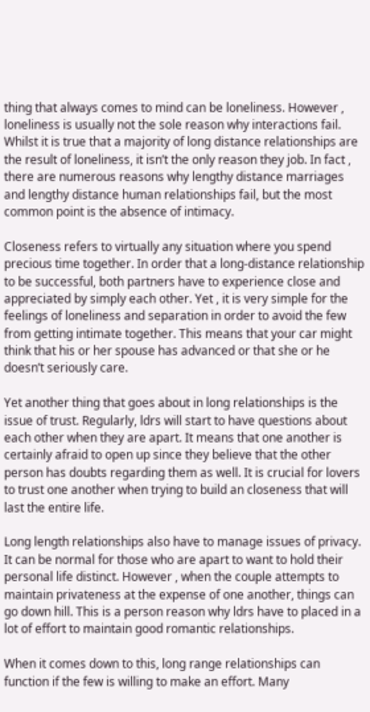thing that always comes to mind can be loneliness. However , loneliness is usually not the sole reason why interactions fail. Whilst it is true that a majority of long distance relationships are the result of loneliness, it isn’t the only reason they job. In fact , there are numerous reasons why lengthy distance marriages and lengthy distance human relationships fail, but the most common point is the absence of intimacy.

Closeness refers to virtually any situation where you spend precious time together. In order that a long-distance relationship to be successful, both partners have to experience close and appreciated by simply each other. Yet , it is very simple for the feelings of loneliness and separation in order to avoid the few from getting intimate together. This means that your car might think that his or her spouse has advanced or that she or he doesn’t seriously care.

Yet another thing that goes about in long relationships is the issue of trust. Regularly, ldrs will start to have questions about each other when they are apart. It means that one another is certainly afraid to open up since they believe that the other person has doubts regarding them as well. It is crucial for lovers to trust one another when trying to build an closeness that will last the entire life.

Long length relationships also have to manage issues of privacy. It can be normal for those who are apart to want to hold their personal life distinct. However , when the couple attempts to maintain privateness at the expense of one another, things can go down hill. This is a person reason why ldrs have to placed in a lot of effort to maintain good romantic relationships.

When it comes down to this, long range relationships can function if the few is willing to make an effort. Many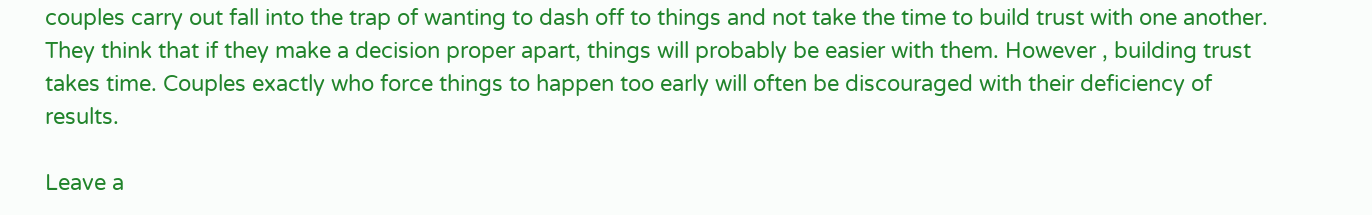couples carry out fall into the trap of wanting to dash off to things and not take the time to build trust with one another. They think that if they make a decision proper apart, things will probably be easier with them. However , building trust takes time. Couples exactly who force things to happen too early will often be discouraged with their deficiency of results.

Leave a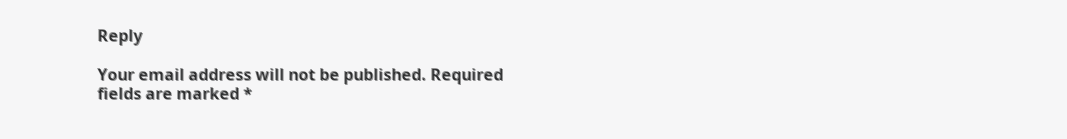Reply

Your email address will not be published. Required fields are marked *